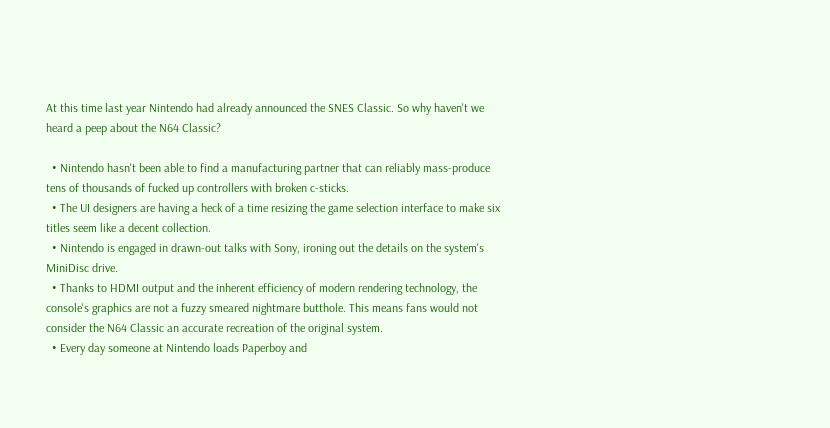At this time last year Nintendo had already announced the SNES Classic. So why haven't we heard a peep about the N64 Classic?

  • Nintendo hasn't been able to find a manufacturing partner that can reliably mass-produce tens of thousands of fucked up controllers with broken c-sticks.
  • The UI designers are having a heck of a time resizing the game selection interface to make six titles seem like a decent collection.
  • Nintendo is engaged in drawn-out talks with Sony, ironing out the details on the system's MiniDisc drive.
  • Thanks to HDMI output and the inherent efficiency of modern rendering technology, the console's graphics are not a fuzzy smeared nightmare butthole. This means fans would not consider the N64 Classic an accurate recreation of the original system.
  • Every day someone at Nintendo loads Paperboy and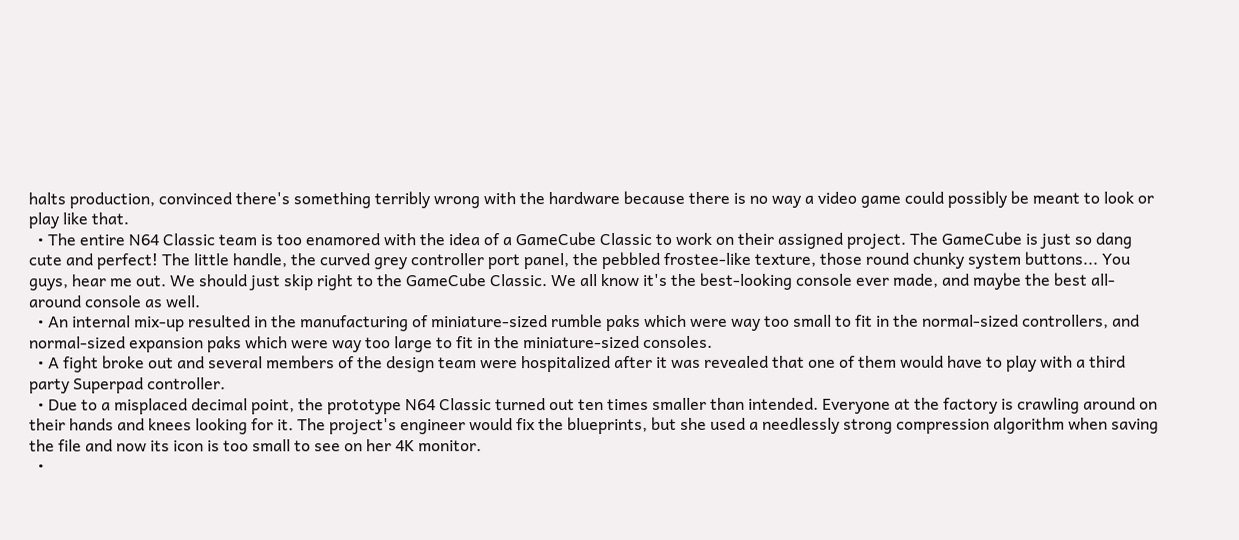halts production, convinced there's something terribly wrong with the hardware because there is no way a video game could possibly be meant to look or play like that.
  • The entire N64 Classic team is too enamored with the idea of a GameCube Classic to work on their assigned project. The GameCube is just so dang cute and perfect! The little handle, the curved grey controller port panel, the pebbled frostee-like texture, those round chunky system buttons... You guys, hear me out. We should just skip right to the GameCube Classic. We all know it's the best-looking console ever made, and maybe the best all-around console as well.
  • An internal mix-up resulted in the manufacturing of miniature-sized rumble paks which were way too small to fit in the normal-sized controllers, and normal-sized expansion paks which were way too large to fit in the miniature-sized consoles.
  • A fight broke out and several members of the design team were hospitalized after it was revealed that one of them would have to play with a third party Superpad controller.
  • Due to a misplaced decimal point, the prototype N64 Classic turned out ten times smaller than intended. Everyone at the factory is crawling around on their hands and knees looking for it. The project's engineer would fix the blueprints, but she used a needlessly strong compression algorithm when saving the file and now its icon is too small to see on her 4K monitor.
  •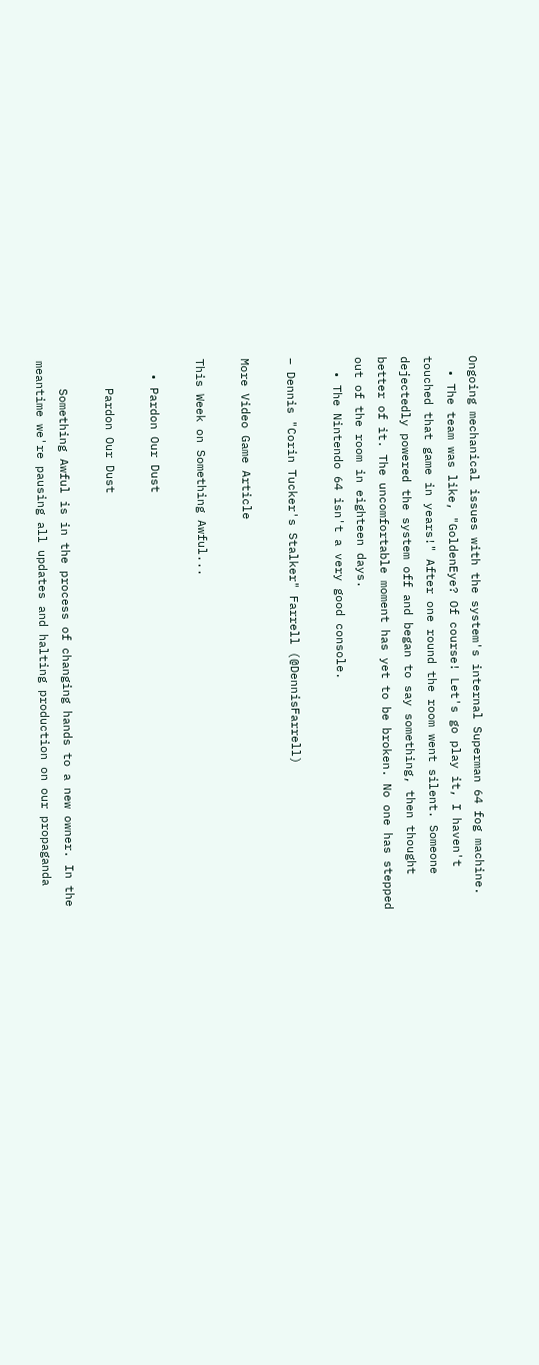Ongoing mechanical issues with the system's internal Superman 64 fog machine.
  • The team was like, "GoldenEye? Of course! Let's go play it, I haven't touched that game in years!" After one round the room went silent. Someone dejectedly powered the system off and began to say something, then thought better of it. The uncomfortable moment has yet to be broken. No one has stepped out of the room in eighteen days.
  • The Nintendo 64 isn't a very good console.

– Dennis "Corin Tucker's Stalker" Farrell (@DennisFarrell)

More Video Game Article

This Week on Something Awful...

  • Pardon Our Dust

    Pardon Our Dust

    Something Awful is in the process of changing hands to a new owner. In the meantime we're pausing all updates and halting production on our propaganda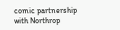comic partnership with Northrop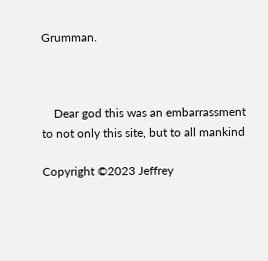Grumman.



    Dear god this was an embarrassment to not only this site, but to all mankind

Copyright ©2023 Jeffrey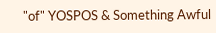"of" YOSPOS & Something Awful